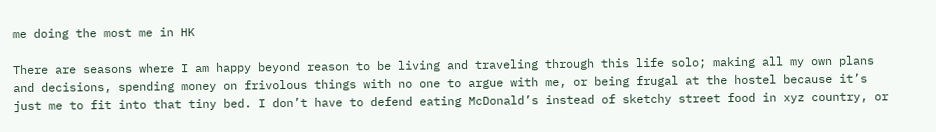me doing the most me in HK

There are seasons where I am happy beyond reason to be living and traveling through this life solo; making all my own plans and decisions, spending money on frivolous things with no one to argue with me, or being frugal at the hostel because it’s just me to fit into that tiny bed. I don’t have to defend eating McDonald’s instead of sketchy street food in xyz country, or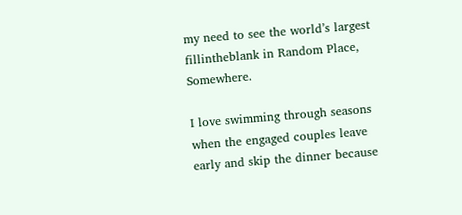my need to see the world’s largest fillintheblank in Random Place, Somewhere.

I love swimming through seasons when the engaged couples leave early and skip the dinner because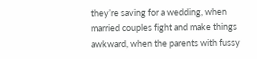they’re saving for a wedding, when married couples fight and make things awkward, when the parents with fussy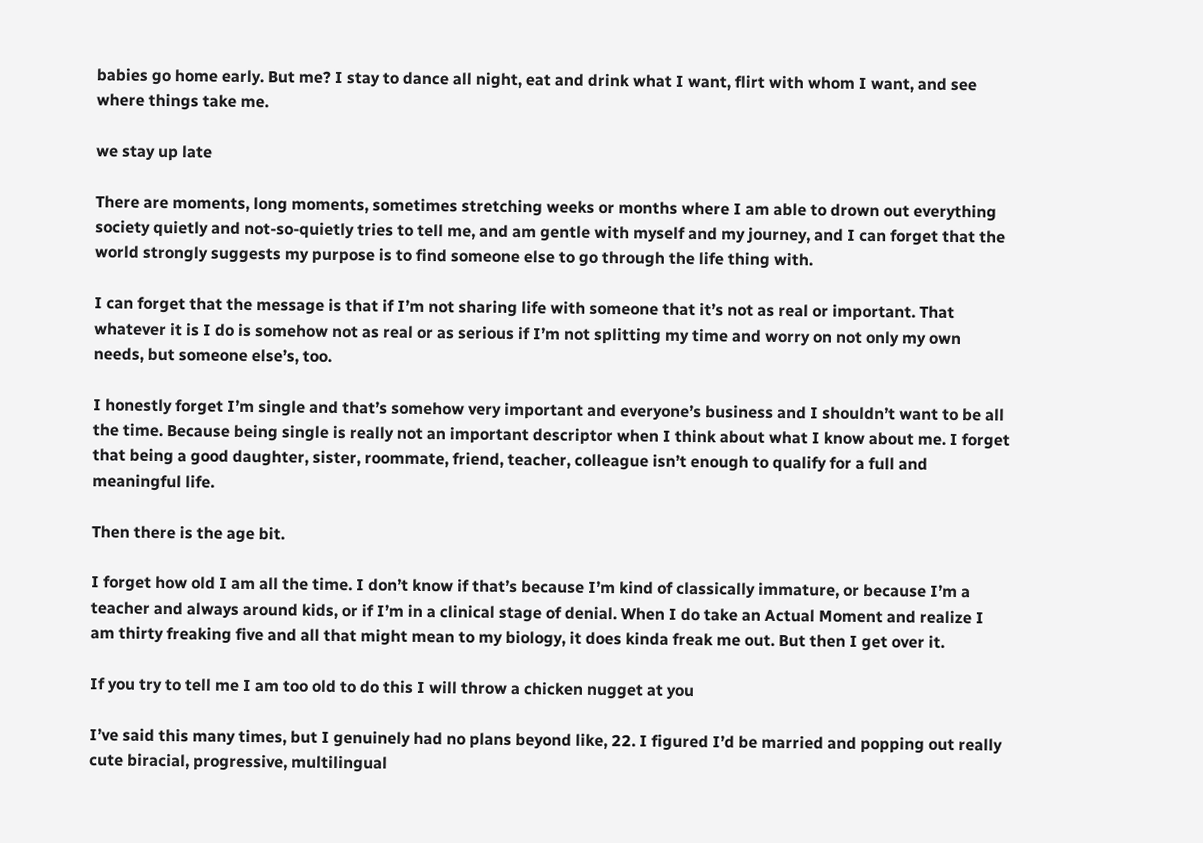babies go home early. But me? I stay to dance all night, eat and drink what I want, flirt with whom I want, and see where things take me.

we stay up late

There are moments, long moments, sometimes stretching weeks or months where I am able to drown out everything society quietly and not-so-quietly tries to tell me, and am gentle with myself and my journey, and I can forget that the world strongly suggests my purpose is to find someone else to go through the life thing with.

I can forget that the message is that if I’m not sharing life with someone that it’s not as real or important. That whatever it is I do is somehow not as real or as serious if I’m not splitting my time and worry on not only my own needs, but someone else’s, too.

I honestly forget I’m single and that’s somehow very important and everyone’s business and I shouldn’t want to be all the time. Because being single is really not an important descriptor when I think about what I know about me. I forget that being a good daughter, sister, roommate, friend, teacher, colleague isn’t enough to qualify for a full and meaningful life.

Then there is the age bit.

I forget how old I am all the time. I don’t know if that’s because I’m kind of classically immature, or because I’m a teacher and always around kids, or if I’m in a clinical stage of denial. When I do take an Actual Moment and realize I am thirty freaking five and all that might mean to my biology, it does kinda freak me out. But then I get over it.

If you try to tell me I am too old to do this I will throw a chicken nugget at you

I’ve said this many times, but I genuinely had no plans beyond like, 22. I figured I’d be married and popping out really cute biracial, progressive, multilingual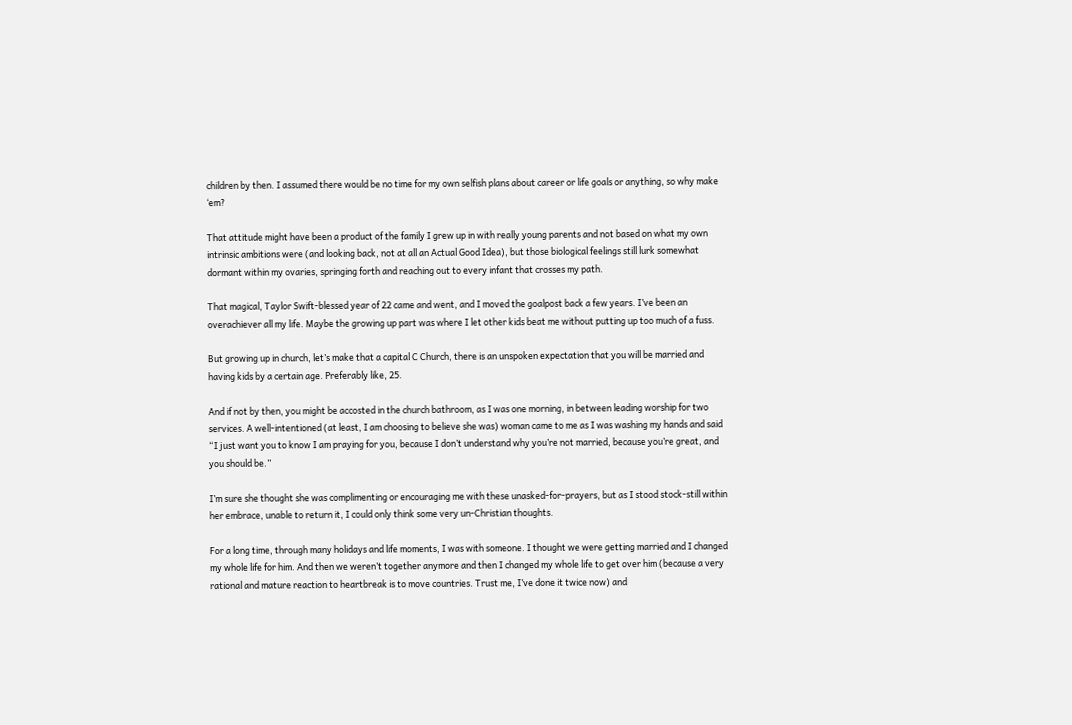children by then. I assumed there would be no time for my own selfish plans about career or life goals or anything, so why make ‘em?

That attitude might have been a product of the family I grew up in with really young parents and not based on what my own intrinsic ambitions were (and looking back, not at all an Actual Good Idea), but those biological feelings still lurk somewhat dormant within my ovaries, springing forth and reaching out to every infant that crosses my path.

That magical, Taylor Swift-blessed year of 22 came and went, and I moved the goalpost back a few years. I’ve been an overachiever all my life. Maybe the growing up part was where I let other kids beat me without putting up too much of a fuss.

But growing up in church, let’s make that a capital C Church, there is an unspoken expectation that you will be married and having kids by a certain age. Preferably like, 25.

And if not by then, you might be accosted in the church bathroom, as I was one morning, in between leading worship for two services. A well-intentioned (at least, I am choosing to believe she was) woman came to me as I was washing my hands and said “I just want you to know I am praying for you, because I don’t understand why you’re not married, because you’re great, and you should be.”

I’m sure she thought she was complimenting or encouraging me with these unasked-for-prayers, but as I stood stock-still within her embrace, unable to return it, I could only think some very un-Christian thoughts.

For a long time, through many holidays and life moments, I was with someone. I thought we were getting married and I changed my whole life for him. And then we weren’t together anymore and then I changed my whole life to get over him (because a very rational and mature reaction to heartbreak is to move countries. Trust me, I’ve done it twice now) and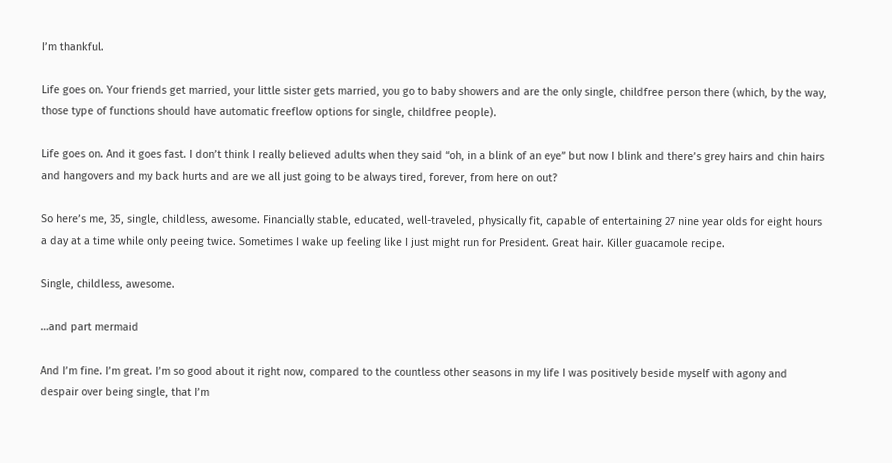I’m thankful.

Life goes on. Your friends get married, your little sister gets married, you go to baby showers and are the only single, childfree person there (which, by the way, those type of functions should have automatic freeflow options for single, childfree people).

Life goes on. And it goes fast. I don’t think I really believed adults when they said “oh, in a blink of an eye” but now I blink and there’s grey hairs and chin hairs and hangovers and my back hurts and are we all just going to be always tired, forever, from here on out?

So here’s me, 35, single, childless, awesome. Financially stable, educated, well-traveled, physically fit, capable of entertaining 27 nine year olds for eight hours a day at a time while only peeing twice. Sometimes I wake up feeling like I just might run for President. Great hair. Killer guacamole recipe.

Single, childless, awesome.

…and part mermaid

And I’m fine. I’m great. I’m so good about it right now, compared to the countless other seasons in my life I was positively beside myself with agony and despair over being single, that I’m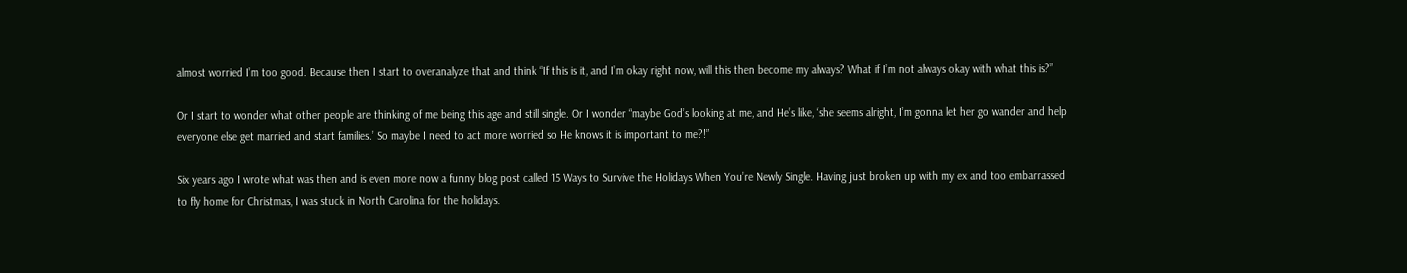almost worried I’m too good. Because then I start to overanalyze that and think “If this is it, and I’m okay right now, will this then become my always? What if I’m not always okay with what this is?”

Or I start to wonder what other people are thinking of me being this age and still single. Or I wonder “maybe God’s looking at me, and He’s like, ‘she seems alright, I’m gonna let her go wander and help everyone else get married and start families.’ So maybe I need to act more worried so He knows it is important to me?!”

Six years ago I wrote what was then and is even more now a funny blog post called 15 Ways to Survive the Holidays When You’re Newly Single. Having just broken up with my ex and too embarrassed to fly home for Christmas, I was stuck in North Carolina for the holidays.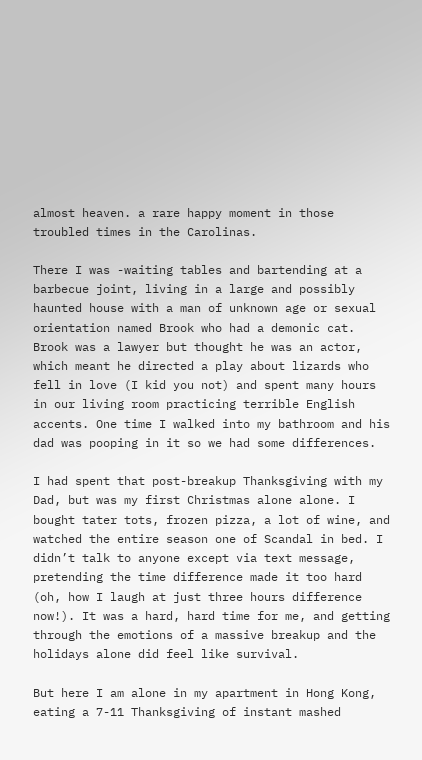almost heaven. a rare happy moment in those troubled times in the Carolinas.

There I was -waiting tables and bartending at a barbecue joint, living in a large and possibly haunted house with a man of unknown age or sexual orientation named Brook who had a demonic cat. Brook was a lawyer but thought he was an actor, which meant he directed a play about lizards who fell in love (I kid you not) and spent many hours in our living room practicing terrible English accents. One time I walked into my bathroom and his dad was pooping in it so we had some differences.

I had spent that post-breakup Thanksgiving with my Dad, but was my first Christmas alone alone. I bought tater tots, frozen pizza, a lot of wine, and watched the entire season one of Scandal in bed. I didn’t talk to anyone except via text message, pretending the time difference made it too hard (oh, how I laugh at just three hours difference now!). It was a hard, hard time for me, and getting through the emotions of a massive breakup and the holidays alone did feel like survival.

But here I am alone in my apartment in Hong Kong, eating a 7-11 Thanksgiving of instant mashed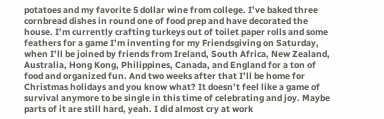potatoes and my favorite 5 dollar wine from college. I’ve baked three cornbread dishes in round one of food prep and have decorated the house. I’m currently crafting turkeys out of toilet paper rolls and some feathers for a game I’m inventing for my Friendsgiving on Saturday, when I’ll be joined by friends from Ireland, South Africa, New Zealand, Australia, Hong Kong, Philippines, Canada, and England for a ton of food and organized fun. And two weeks after that I’ll be home for Christmas holidays and you know what? It doesn’t feel like a game of survival anymore to be single in this time of celebrating and joy. Maybe parts of it are still hard, yeah. I did almost cry at work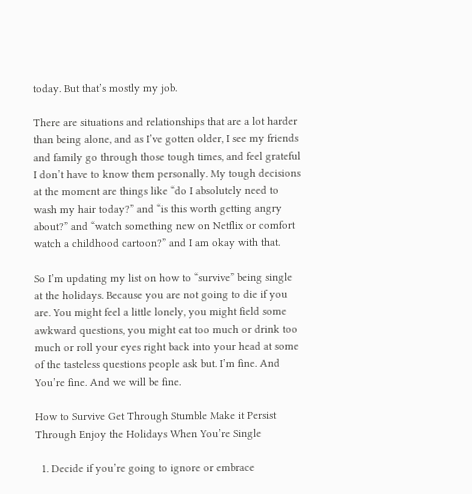today. But that’s mostly my job.

There are situations and relationships that are a lot harder than being alone, and as I’ve gotten older, I see my friends and family go through those tough times, and feel grateful I don’t have to know them personally. My tough decisions at the moment are things like “do I absolutely need to wash my hair today?” and “is this worth getting angry about?” and “watch something new on Netflix or comfort watch a childhood cartoon?” and I am okay with that.

So I’m updating my list on how to “survive” being single at the holidays. Because you are not going to die if you are. You might feel a little lonely, you might field some awkward questions, you might eat too much or drink too much or roll your eyes right back into your head at some of the tasteless questions people ask but. I’m fine. And You’re fine. And we will be fine.

How to Survive Get Through Stumble Make it Persist Through Enjoy the Holidays When You’re Single

  1. Decide if you’re going to ignore or embrace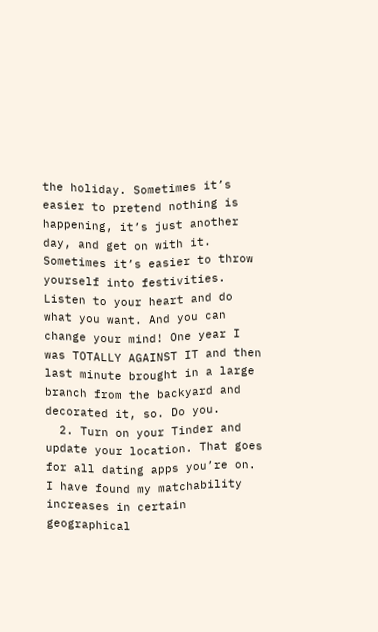the holiday. Sometimes it’s easier to pretend nothing is happening, it’s just another day, and get on with it. Sometimes it’s easier to throw yourself into festivities. Listen to your heart and do what you want. And you can change your mind! One year I was TOTALLY AGAINST IT and then last minute brought in a large branch from the backyard and decorated it, so. Do you.
  2. Turn on your Tinder and update your location. That goes for all dating apps you’re on. I have found my matchability increases in certain geographical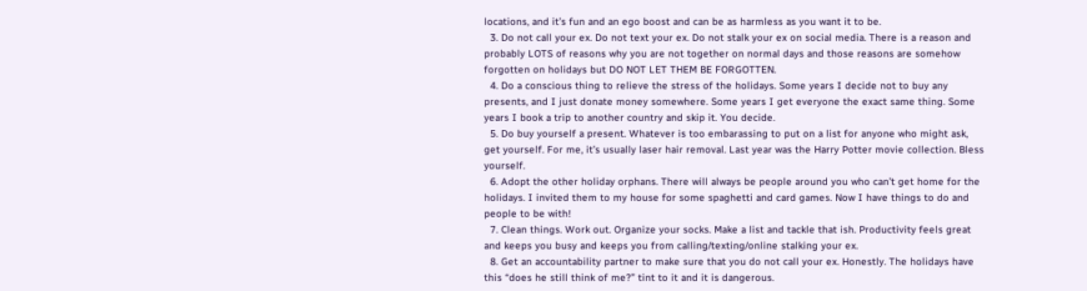locations, and it’s fun and an ego boost and can be as harmless as you want it to be.
  3. Do not call your ex. Do not text your ex. Do not stalk your ex on social media. There is a reason and probably LOTS of reasons why you are not together on normal days and those reasons are somehow forgotten on holidays but DO NOT LET THEM BE FORGOTTEN.
  4. Do a conscious thing to relieve the stress of the holidays. Some years I decide not to buy any presents, and I just donate money somewhere. Some years I get everyone the exact same thing. Some years I book a trip to another country and skip it. You decide.
  5. Do buy yourself a present. Whatever is too embarassing to put on a list for anyone who might ask, get yourself. For me, it’s usually laser hair removal. Last year was the Harry Potter movie collection. Bless yourself.
  6. Adopt the other holiday orphans. There will always be people around you who can’t get home for the holidays. I invited them to my house for some spaghetti and card games. Now I have things to do and people to be with!
  7. Clean things. Work out. Organize your socks. Make a list and tackle that ish. Productivity feels great and keeps you busy and keeps you from calling/texting/online stalking your ex.
  8. Get an accountability partner to make sure that you do not call your ex. Honestly. The holidays have this “does he still think of me?” tint to it and it is dangerous.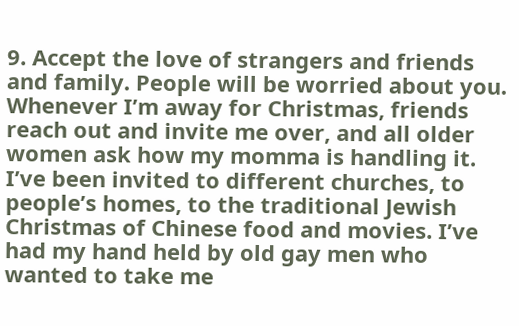9. Accept the love of strangers and friends and family. People will be worried about you. Whenever I’m away for Christmas, friends reach out and invite me over, and all older women ask how my momma is handling it. I’ve been invited to different churches, to people’s homes, to the traditional Jewish Christmas of Chinese food and movies. I’ve had my hand held by old gay men who wanted to take me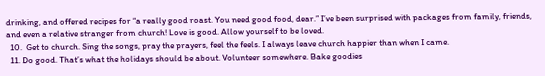drinking, and offered recipes for “a really good roast. You need good food, dear.” I’ve been surprised with packages from family, friends, and even a relative stranger from church! Love is good. Allow yourself to be loved.
  10.  Get to church. Sing the songs, pray the prayers, feel the feels. I always leave church happier than when I came.
  11. Do good. That’s what the holidays should be about. Volunteer somewhere. Bake goodies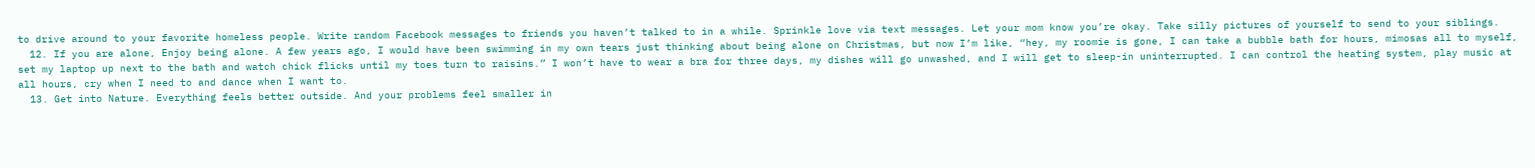to drive around to your favorite homeless people. Write random Facebook messages to friends you haven’t talked to in a while. Sprinkle love via text messages. Let your mom know you’re okay. Take silly pictures of yourself to send to your siblings.
  12. If you are alone, Enjoy being alone. A few years ago, I would have been swimming in my own tears just thinking about being alone on Christmas, but now I’m like, “hey, my roomie is gone, I can take a bubble bath for hours, mimosas all to myself, set my laptop up next to the bath and watch chick flicks until my toes turn to raisins.” I won’t have to wear a bra for three days, my dishes will go unwashed, and I will get to sleep-in uninterrupted. I can control the heating system, play music at all hours, cry when I need to and dance when I want to.
  13. Get into Nature. Everything feels better outside. And your problems feel smaller in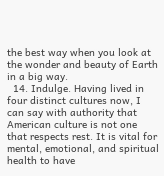the best way when you look at the wonder and beauty of Earth in a big way.
  14. Indulge. Having lived in four distinct cultures now, I can say with authority that American culture is not one that respects rest. It is vital for mental, emotional, and spiritual health to have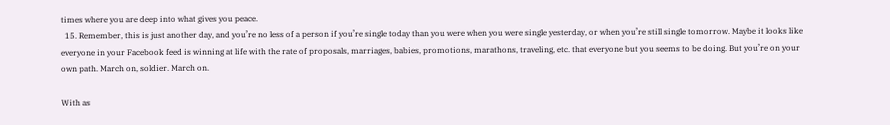times where you are deep into what gives you peace.
  15. Remember, this is just another day, and you’re no less of a person if you’re single today than you were when you were single yesterday, or when you’re still single tomorrow. Maybe it looks like everyone in your Facebook feed is winning at life with the rate of proposals, marriages, babies, promotions, marathons, traveling, etc. that everyone but you seems to be doing. But you’re on your own path. March on, soldier. March on.

With as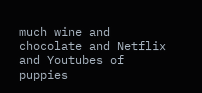much wine and chocolate and Netflix and Youtubes of puppies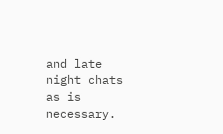and late night chats as is necessary.